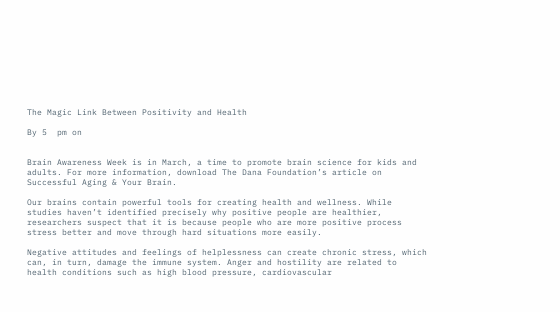The Magic Link Between Positivity and Health

By 5  pm on


Brain Awareness Week is in March, a time to promote brain science for kids and adults. For more information, download The Dana Foundation’s article on Successful Aging & Your Brain.

Our brains contain powerful tools for creating health and wellness. While studies haven’t identified precisely why positive people are healthier, researchers suspect that it is because people who are more positive process stress better and move through hard situations more easily.

Negative attitudes and feelings of helplessness can create chronic stress, which can, in turn, damage the immune system. Anger and hostility are related to health conditions such as high blood pressure, cardiovascular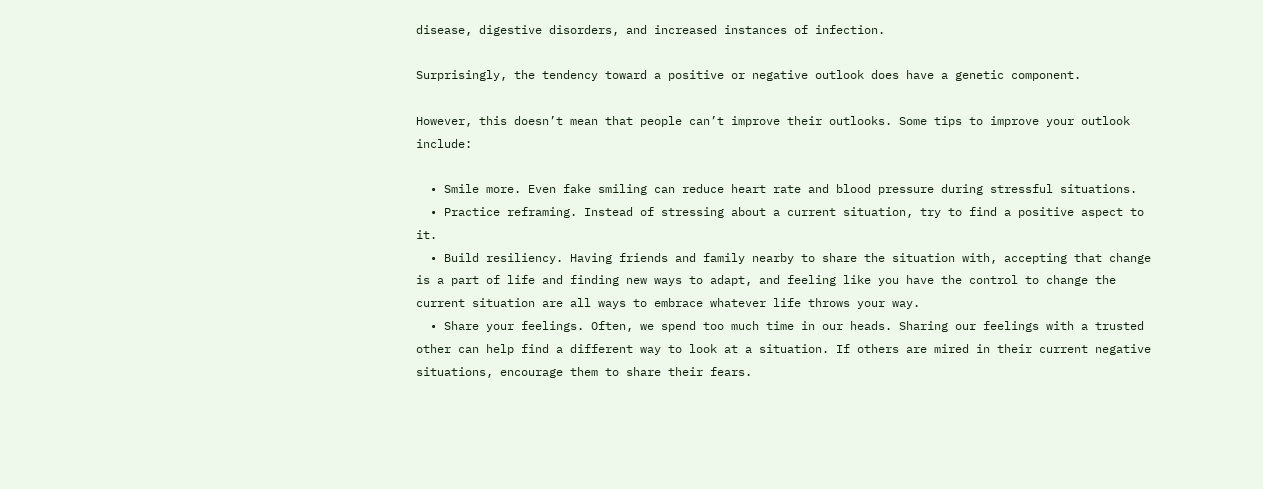disease, digestive disorders, and increased instances of infection.

Surprisingly, the tendency toward a positive or negative outlook does have a genetic component.

However, this doesn’t mean that people can’t improve their outlooks. Some tips to improve your outlook include:

  • Smile more. Even fake smiling can reduce heart rate and blood pressure during stressful situations.
  • Practice reframing. Instead of stressing about a current situation, try to find a positive aspect to it.
  • Build resiliency. Having friends and family nearby to share the situation with, accepting that change is a part of life and finding new ways to adapt, and feeling like you have the control to change the current situation are all ways to embrace whatever life throws your way.
  • Share your feelings. Often, we spend too much time in our heads. Sharing our feelings with a trusted other can help find a different way to look at a situation. If others are mired in their current negative situations, encourage them to share their fears.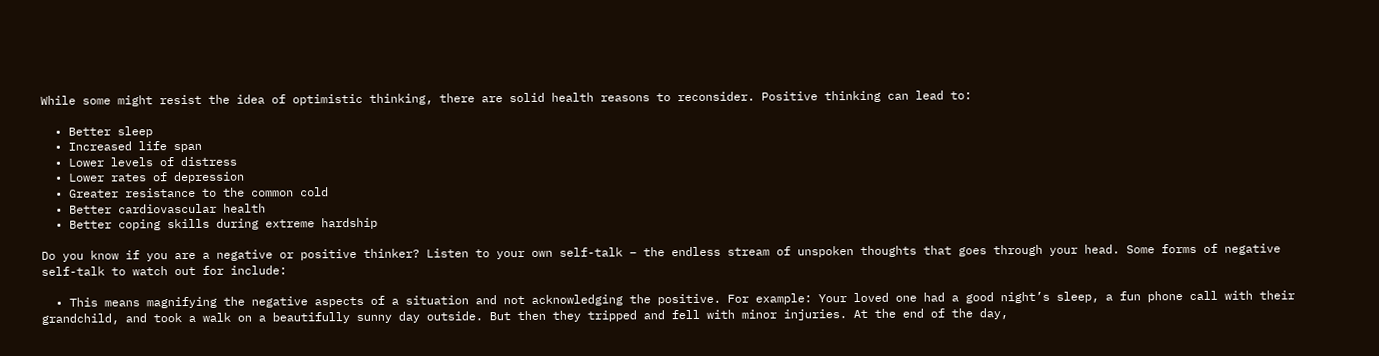While some might resist the idea of optimistic thinking, there are solid health reasons to reconsider. Positive thinking can lead to:

  • Better sleep
  • Increased life span
  • Lower levels of distress
  • Lower rates of depression
  • Greater resistance to the common cold
  • Better cardiovascular health
  • Better coping skills during extreme hardship

Do you know if you are a negative or positive thinker? Listen to your own self-talk – the endless stream of unspoken thoughts that goes through your head. Some forms of negative self-talk to watch out for include:

  • This means magnifying the negative aspects of a situation and not acknowledging the positive. For example: Your loved one had a good night’s sleep, a fun phone call with their grandchild, and took a walk on a beautifully sunny day outside. But then they tripped and fell with minor injuries. At the end of the day,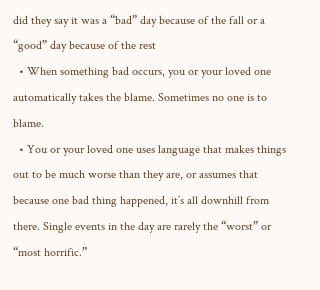did they say it was a “bad” day because of the fall or a “good” day because of the rest
  • When something bad occurs, you or your loved one automatically takes the blame. Sometimes no one is to blame.
  • You or your loved one uses language that makes things out to be much worse than they are, or assumes that because one bad thing happened, it’s all downhill from there. Single events in the day are rarely the “worst” or “most horrific.”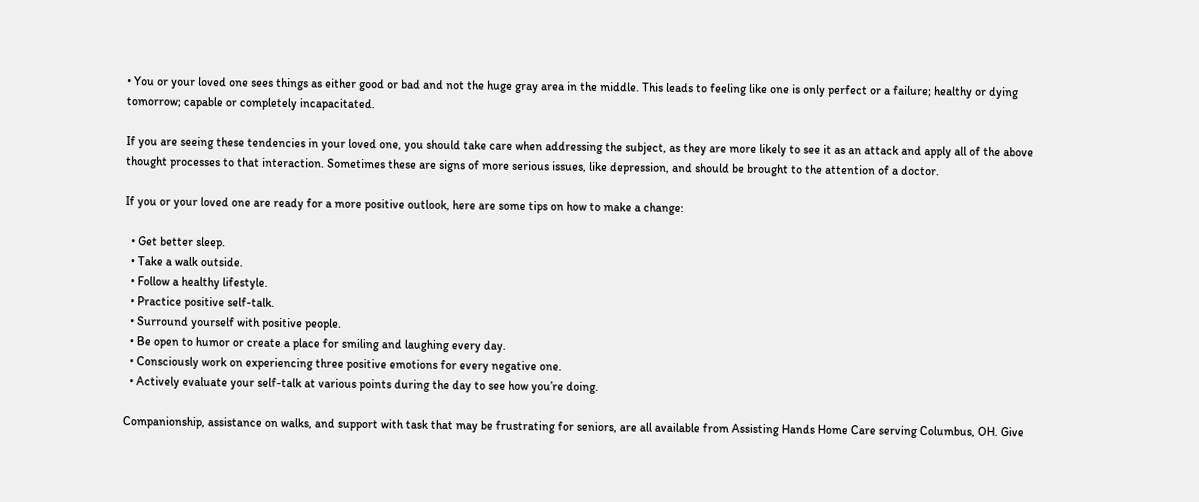• You or your loved one sees things as either good or bad and not the huge gray area in the middle. This leads to feeling like one is only perfect or a failure; healthy or dying tomorrow; capable or completely incapacitated.

If you are seeing these tendencies in your loved one, you should take care when addressing the subject, as they are more likely to see it as an attack and apply all of the above thought processes to that interaction. Sometimes these are signs of more serious issues, like depression, and should be brought to the attention of a doctor.

If you or your loved one are ready for a more positive outlook, here are some tips on how to make a change:

  • Get better sleep.
  • Take a walk outside.
  • Follow a healthy lifestyle.
  • Practice positive self-talk.
  • Surround yourself with positive people.
  • Be open to humor or create a place for smiling and laughing every day.
  • Consciously work on experiencing three positive emotions for every negative one.
  • Actively evaluate your self-talk at various points during the day to see how you’re doing.

Companionship, assistance on walks, and support with task that may be frustrating for seniors, are all available from Assisting Hands Home Care serving Columbus, OH. Give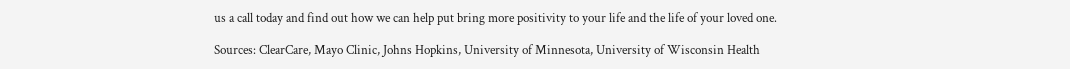us a call today and find out how we can help put bring more positivity to your life and the life of your loved one.

Sources: ClearCare, Mayo Clinic, Johns Hopkins, University of Minnesota, University of Wisconsin Health